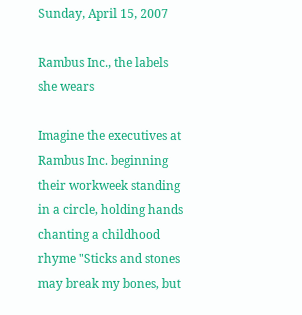Sunday, April 15, 2007

Rambus Inc., the labels she wears

Imagine the executives at Rambus Inc. beginning their workweek standing in a circle, holding hands chanting a childhood rhyme "Sticks and stones may break my bones, but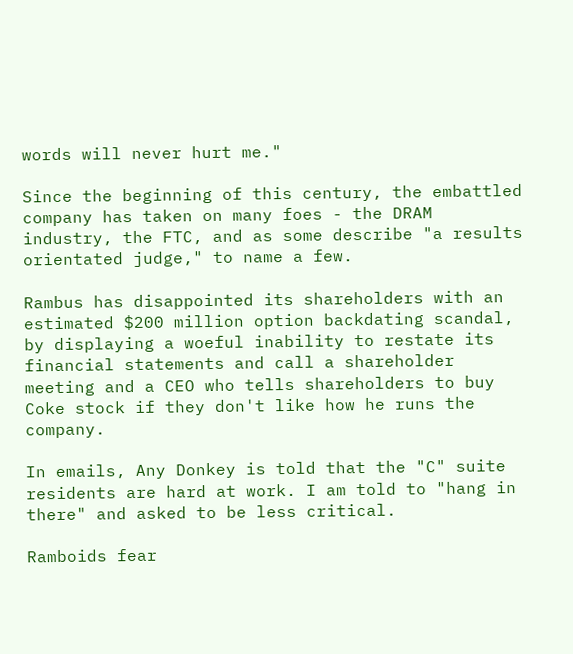words will never hurt me."

Since the beginning of this century, the embattled company has taken on many foes - the DRAM industry, the FTC, and as some describe "a results orientated judge," to name a few.

Rambus has disappointed its shareholders with an estimated $200 million option backdating scandal, by displaying a woeful inability to restate its financial statements and call a shareholder meeting and a CEO who tells shareholders to buy Coke stock if they don't like how he runs the company.

In emails, Any Donkey is told that the "C" suite residents are hard at work. I am told to "hang in there" and asked to be less critical.

Ramboids fear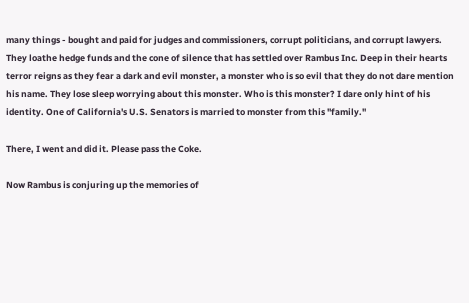many things - bought and paid for judges and commissioners, corrupt politicians, and corrupt lawyers. They loathe hedge funds and the cone of silence that has settled over Rambus Inc. Deep in their hearts terror reigns as they fear a dark and evil monster, a monster who is so evil that they do not dare mention his name. They lose sleep worrying about this monster. Who is this monster? I dare only hint of his identity. One of California's U.S. Senators is married to monster from this "family."

There, I went and did it. Please pass the Coke.

Now Rambus is conjuring up the memories of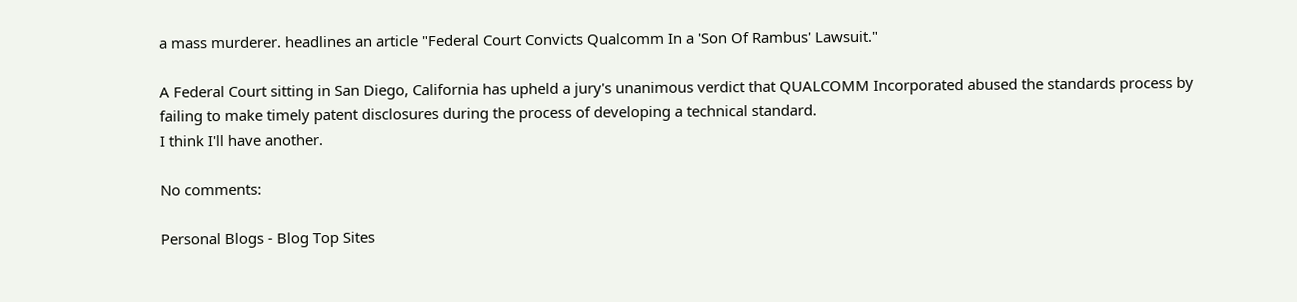a mass murderer. headlines an article "Federal Court Convicts Qualcomm In a 'Son Of Rambus' Lawsuit."

A Federal Court sitting in San Diego, California has upheld a jury's unanimous verdict that QUALCOMM Incorporated abused the standards process by failing to make timely patent disclosures during the process of developing a technical standard.
I think I'll have another.

No comments:

Personal Blogs - Blog Top Sites